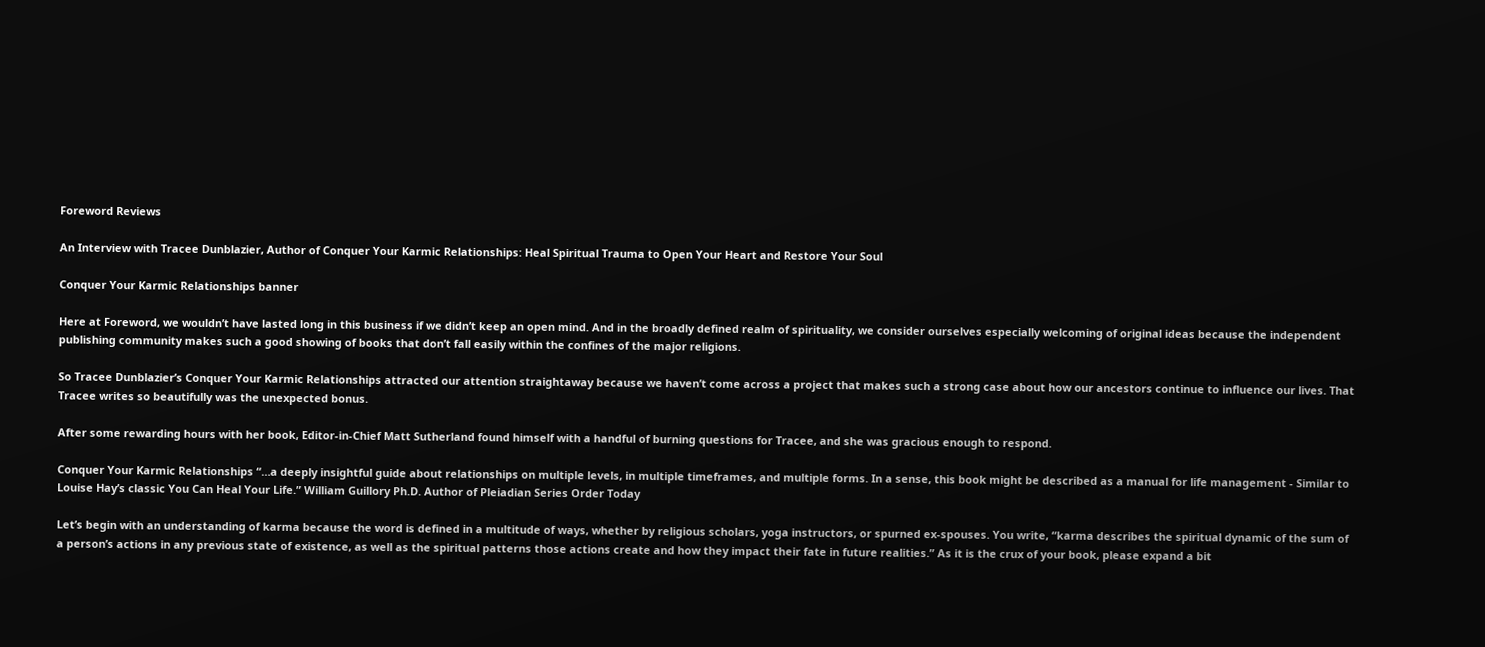Foreword Reviews

An Interview with Tracee Dunblazier, Author of Conquer Your Karmic Relationships: Heal Spiritual Trauma to Open Your Heart and Restore Your Soul

Conquer Your Karmic Relationships banner

Here at Foreword, we wouldn’t have lasted long in this business if we didn’t keep an open mind. And in the broadly defined realm of spirituality, we consider ourselves especially welcoming of original ideas because the independent publishing community makes such a good showing of books that don’t fall easily within the confines of the major religions.

So Tracee Dunblazier’s Conquer Your Karmic Relationships attracted our attention straightaway because we haven’t come across a project that makes such a strong case about how our ancestors continue to influence our lives. That Tracee writes so beautifully was the unexpected bonus.

After some rewarding hours with her book, Editor-in-Chief Matt Sutherland found himself with a handful of burning questions for Tracee, and she was gracious enough to respond.

Conquer Your Karmic Relationships “…a deeply insightful guide about relationships on multiple levels, in multiple timeframes, and multiple forms. In a sense, this book might be described as a manual for life management - Similar to Louise Hay’s classic You Can Heal Your Life.” William Guillory Ph.D. Author of Pleiadian Series Order Today

Let’s begin with an understanding of karma because the word is defined in a multitude of ways, whether by religious scholars, yoga instructors, or spurned ex-spouses. You write, “karma describes the spiritual dynamic of the sum of a person’s actions in any previous state of existence, as well as the spiritual patterns those actions create and how they impact their fate in future realities.” As it is the crux of your book, please expand a bit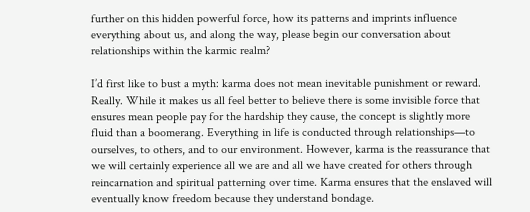further on this hidden powerful force, how its patterns and imprints influence everything about us, and along the way, please begin our conversation about relationships within the karmic realm?

I’d first like to bust a myth: karma does not mean inevitable punishment or reward. Really. While it makes us all feel better to believe there is some invisible force that ensures mean people pay for the hardship they cause, the concept is slightly more fluid than a boomerang. Everything in life is conducted through relationships—to ourselves, to others, and to our environment. However, karma is the reassurance that we will certainly experience all we are and all we have created for others through reincarnation and spiritual patterning over time. Karma ensures that the enslaved will eventually know freedom because they understand bondage.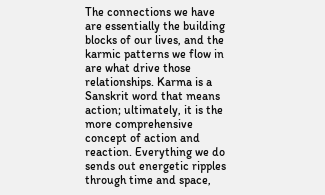The connections we have are essentially the building blocks of our lives, and the karmic patterns we flow in are what drive those relationships. Karma is a Sanskrit word that means action; ultimately, it is the more comprehensive concept of action and reaction. Everything we do sends out energetic ripples through time and space,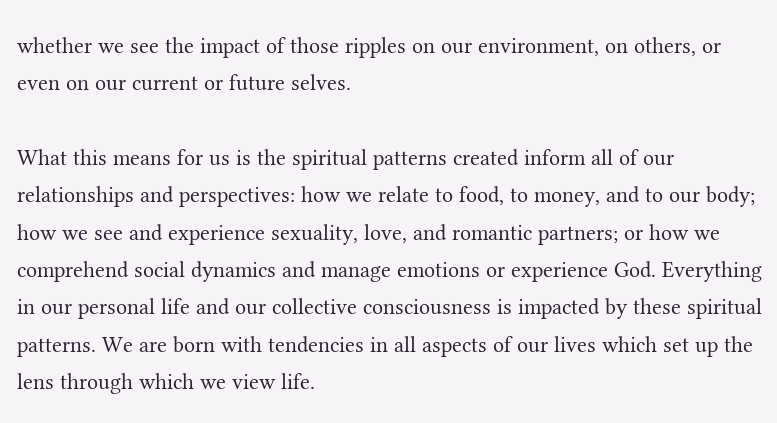whether we see the impact of those ripples on our environment, on others, or even on our current or future selves.

What this means for us is the spiritual patterns created inform all of our relationships and perspectives: how we relate to food, to money, and to our body; how we see and experience sexuality, love, and romantic partners; or how we comprehend social dynamics and manage emotions or experience God. Everything in our personal life and our collective consciousness is impacted by these spiritual patterns. We are born with tendencies in all aspects of our lives which set up the lens through which we view life.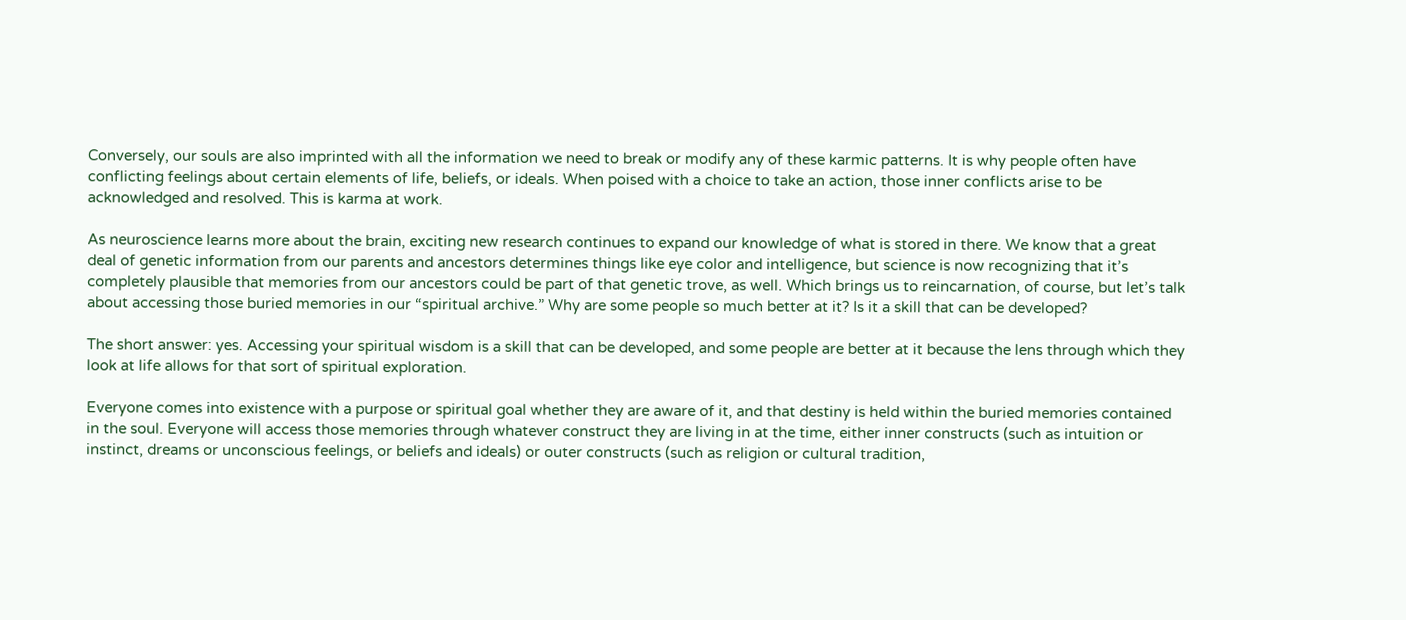Conversely, our souls are also imprinted with all the information we need to break or modify any of these karmic patterns. It is why people often have conflicting feelings about certain elements of life, beliefs, or ideals. When poised with a choice to take an action, those inner conflicts arise to be acknowledged and resolved. This is karma at work.

As neuroscience learns more about the brain, exciting new research continues to expand our knowledge of what is stored in there. We know that a great deal of genetic information from our parents and ancestors determines things like eye color and intelligence, but science is now recognizing that it’s completely plausible that memories from our ancestors could be part of that genetic trove, as well. Which brings us to reincarnation, of course, but let’s talk about accessing those buried memories in our “spiritual archive.” Why are some people so much better at it? Is it a skill that can be developed?

The short answer: yes. Accessing your spiritual wisdom is a skill that can be developed, and some people are better at it because the lens through which they look at life allows for that sort of spiritual exploration.

Everyone comes into existence with a purpose or spiritual goal whether they are aware of it, and that destiny is held within the buried memories contained in the soul. Everyone will access those memories through whatever construct they are living in at the time, either inner constructs (such as intuition or instinct, dreams or unconscious feelings, or beliefs and ideals) or outer constructs (such as religion or cultural tradition,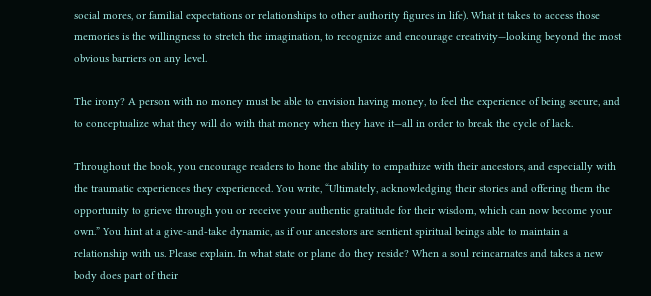social mores, or familial expectations or relationships to other authority figures in life). What it takes to access those memories is the willingness to stretch the imagination, to recognize and encourage creativity—looking beyond the most obvious barriers on any level.

The irony? A person with no money must be able to envision having money, to feel the experience of being secure, and to conceptualize what they will do with that money when they have it—all in order to break the cycle of lack.

Throughout the book, you encourage readers to hone the ability to empathize with their ancestors, and especially with the traumatic experiences they experienced. You write, “Ultimately, acknowledging their stories and offering them the opportunity to grieve through you or receive your authentic gratitude for their wisdom, which can now become your own.” You hint at a give-and-take dynamic, as if our ancestors are sentient spiritual beings able to maintain a relationship with us. Please explain. In what state or plane do they reside? When a soul reincarnates and takes a new body does part of their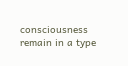consciousness remain in a type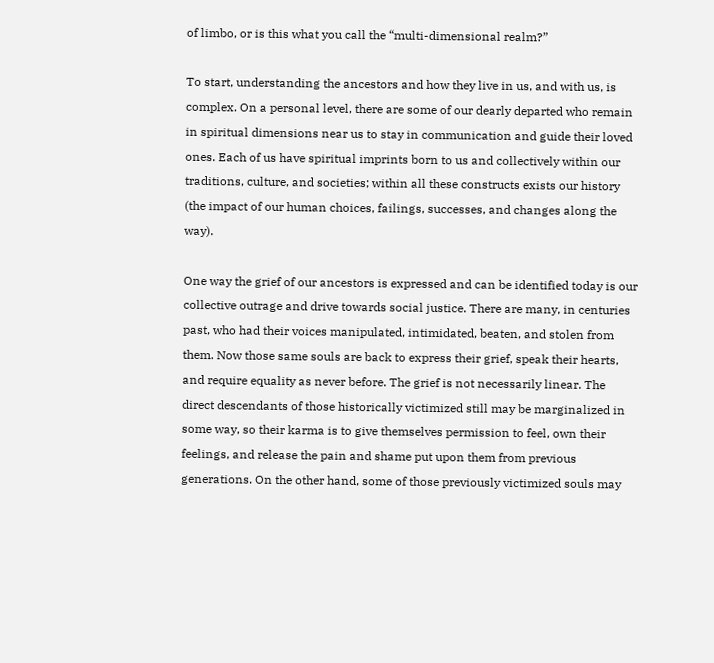of limbo, or is this what you call the “multi-dimensional realm?”

To start, understanding the ancestors and how they live in us, and with us, is complex. On a personal level, there are some of our dearly departed who remain in spiritual dimensions near us to stay in communication and guide their loved ones. Each of us have spiritual imprints born to us and collectively within our traditions, culture, and societies; within all these constructs exists our history (the impact of our human choices, failings, successes, and changes along the way).

One way the grief of our ancestors is expressed and can be identified today is our collective outrage and drive towards social justice. There are many, in centuries past, who had their voices manipulated, intimidated, beaten, and stolen from them. Now those same souls are back to express their grief, speak their hearts, and require equality as never before. The grief is not necessarily linear. The direct descendants of those historically victimized still may be marginalized in some way, so their karma is to give themselves permission to feel, own their feelings, and release the pain and shame put upon them from previous generations. On the other hand, some of those previously victimized souls may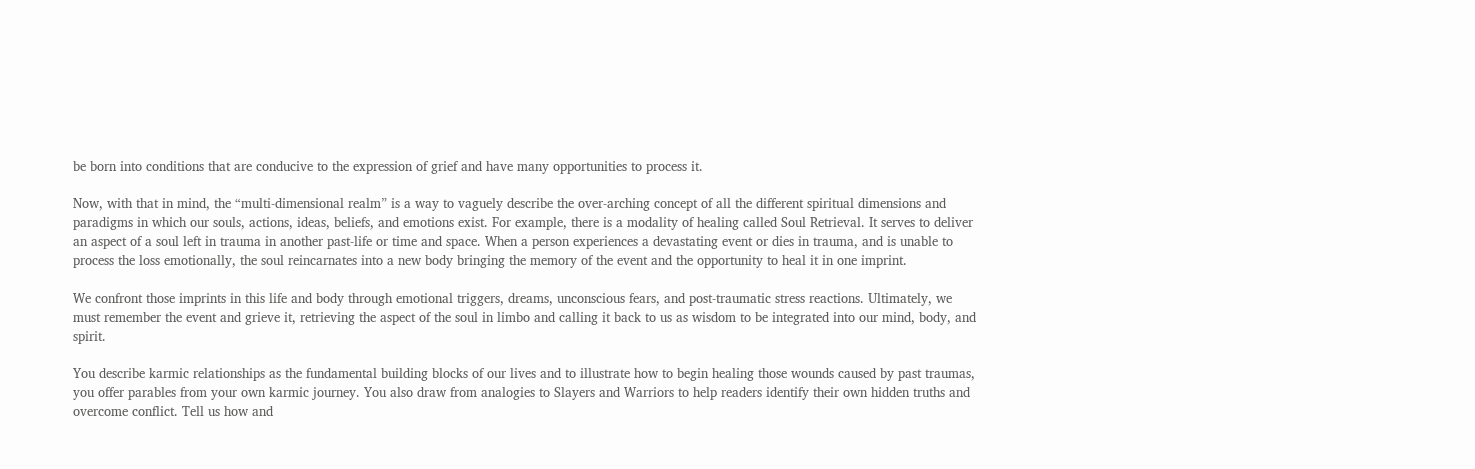be born into conditions that are conducive to the expression of grief and have many opportunities to process it.

Now, with that in mind, the “multi-dimensional realm” is a way to vaguely describe the over-arching concept of all the different spiritual dimensions and paradigms in which our souls, actions, ideas, beliefs, and emotions exist. For example, there is a modality of healing called Soul Retrieval. It serves to deliver an aspect of a soul left in trauma in another past-life or time and space. When a person experiences a devastating event or dies in trauma, and is unable to process the loss emotionally, the soul reincarnates into a new body bringing the memory of the event and the opportunity to heal it in one imprint.

We confront those imprints in this life and body through emotional triggers, dreams, unconscious fears, and post-traumatic stress reactions. Ultimately, we must remember the event and grieve it, retrieving the aspect of the soul in limbo and calling it back to us as wisdom to be integrated into our mind, body, and spirit.

You describe karmic relationships as the fundamental building blocks of our lives and to illustrate how to begin healing those wounds caused by past traumas, you offer parables from your own karmic journey. You also draw from analogies to Slayers and Warriors to help readers identify their own hidden truths and overcome conflict. Tell us how and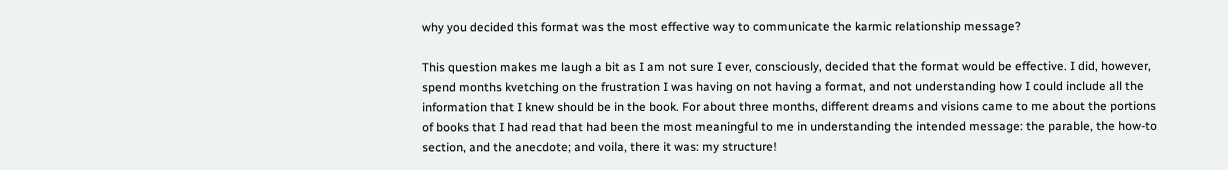why you decided this format was the most effective way to communicate the karmic relationship message?

This question makes me laugh a bit as I am not sure I ever, consciously, decided that the format would be effective. I did, however, spend months kvetching on the frustration I was having on not having a format, and not understanding how I could include all the information that I knew should be in the book. For about three months, different dreams and visions came to me about the portions of books that I had read that had been the most meaningful to me in understanding the intended message: the parable, the how-to section, and the anecdote; and voila, there it was: my structure!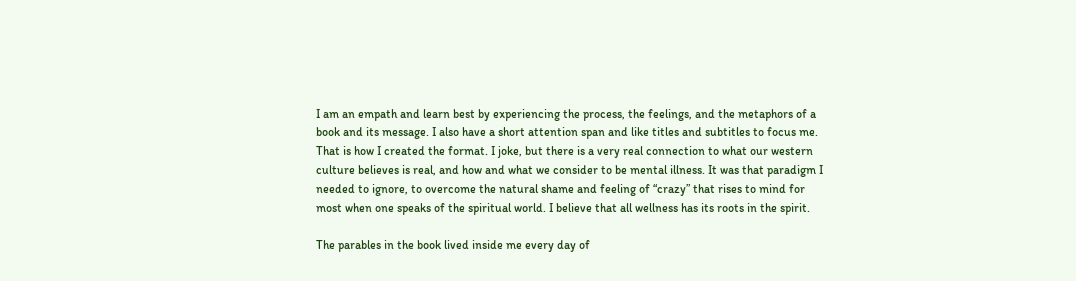I am an empath and learn best by experiencing the process, the feelings, and the metaphors of a book and its message. I also have a short attention span and like titles and subtitles to focus me. That is how I created the format. I joke, but there is a very real connection to what our western culture believes is real, and how and what we consider to be mental illness. It was that paradigm I needed to ignore, to overcome the natural shame and feeling of “crazy” that rises to mind for most when one speaks of the spiritual world. I believe that all wellness has its roots in the spirit.

The parables in the book lived inside me every day of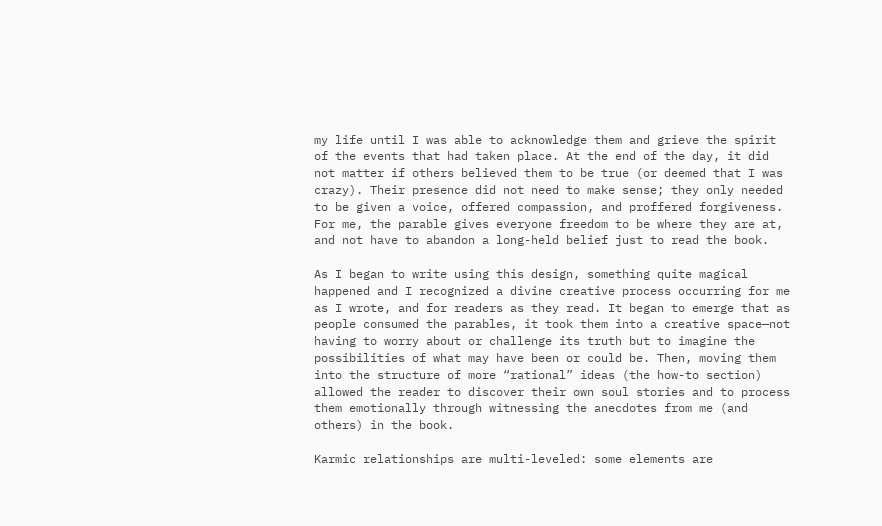my life until I was able to acknowledge them and grieve the spirit of the events that had taken place. At the end of the day, it did not matter if others believed them to be true (or deemed that I was crazy). Their presence did not need to make sense; they only needed to be given a voice, offered compassion, and proffered forgiveness. For me, the parable gives everyone freedom to be where they are at, and not have to abandon a long-held belief just to read the book.

As I began to write using this design, something quite magical happened and I recognized a divine creative process occurring for me as I wrote, and for readers as they read. It began to emerge that as people consumed the parables, it took them into a creative space—not having to worry about or challenge its truth but to imagine the possibilities of what may have been or could be. Then, moving them into the structure of more “rational” ideas (the how-to section) allowed the reader to discover their own soul stories and to process them emotionally through witnessing the anecdotes from me (and others) in the book.

Karmic relationships are multi-leveled: some elements are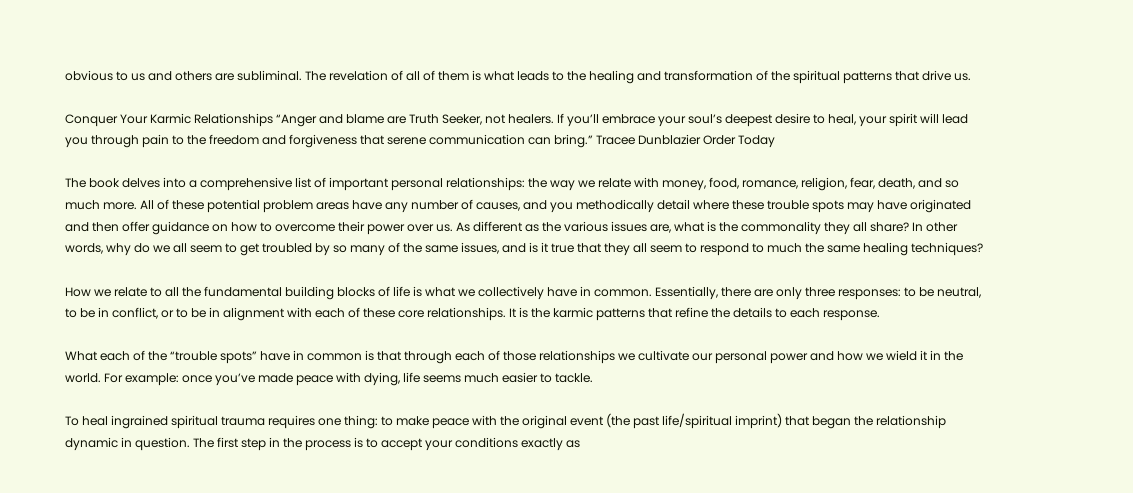obvious to us and others are subliminal. The revelation of all of them is what leads to the healing and transformation of the spiritual patterns that drive us.

Conquer Your Karmic Relationships “Anger and blame are Truth Seeker, not healers. If you’ll embrace your soul’s deepest desire to heal, your spirit will lead you through pain to the freedom and forgiveness that serene communication can bring.” Tracee Dunblazier Order Today

The book delves into a comprehensive list of important personal relationships: the way we relate with money, food, romance, religion, fear, death, and so much more. All of these potential problem areas have any number of causes, and you methodically detail where these trouble spots may have originated and then offer guidance on how to overcome their power over us. As different as the various issues are, what is the commonality they all share? In other words, why do we all seem to get troubled by so many of the same issues, and is it true that they all seem to respond to much the same healing techniques?

How we relate to all the fundamental building blocks of life is what we collectively have in common. Essentially, there are only three responses: to be neutral, to be in conflict, or to be in alignment with each of these core relationships. It is the karmic patterns that refine the details to each response.

What each of the “trouble spots” have in common is that through each of those relationships we cultivate our personal power and how we wield it in the world. For example: once you’ve made peace with dying, life seems much easier to tackle.

To heal ingrained spiritual trauma requires one thing: to make peace with the original event (the past life/spiritual imprint) that began the relationship dynamic in question. The first step in the process is to accept your conditions exactly as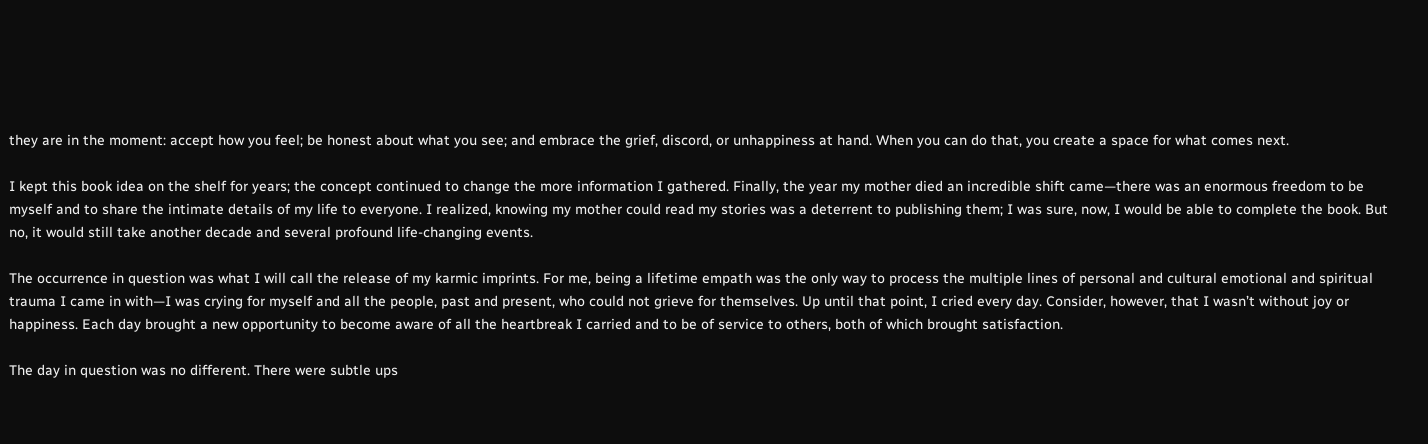they are in the moment: accept how you feel; be honest about what you see; and embrace the grief, discord, or unhappiness at hand. When you can do that, you create a space for what comes next.

I kept this book idea on the shelf for years; the concept continued to change the more information I gathered. Finally, the year my mother died an incredible shift came—there was an enormous freedom to be myself and to share the intimate details of my life to everyone. I realized, knowing my mother could read my stories was a deterrent to publishing them; I was sure, now, I would be able to complete the book. But no, it would still take another decade and several profound life-changing events.

The occurrence in question was what I will call the release of my karmic imprints. For me, being a lifetime empath was the only way to process the multiple lines of personal and cultural emotional and spiritual trauma I came in with—I was crying for myself and all the people, past and present, who could not grieve for themselves. Up until that point, I cried every day. Consider, however, that I wasn’t without joy or happiness. Each day brought a new opportunity to become aware of all the heartbreak I carried and to be of service to others, both of which brought satisfaction.

The day in question was no different. There were subtle ups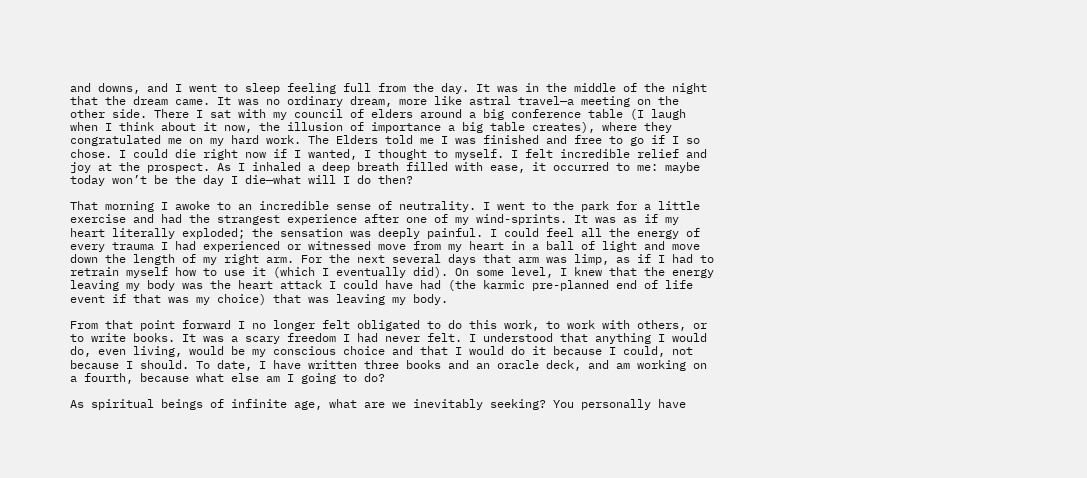and downs, and I went to sleep feeling full from the day. It was in the middle of the night that the dream came. It was no ordinary dream, more like astral travel—a meeting on the other side. There I sat with my council of elders around a big conference table (I laugh when I think about it now, the illusion of importance a big table creates), where they congratulated me on my hard work. The Elders told me I was finished and free to go if I so chose. I could die right now if I wanted, I thought to myself. I felt incredible relief and joy at the prospect. As I inhaled a deep breath filled with ease, it occurred to me: maybe today won’t be the day I die—what will I do then?

That morning I awoke to an incredible sense of neutrality. I went to the park for a little exercise and had the strangest experience after one of my wind-sprints. It was as if my heart literally exploded; the sensation was deeply painful. I could feel all the energy of every trauma I had experienced or witnessed move from my heart in a ball of light and move down the length of my right arm. For the next several days that arm was limp, as if I had to retrain myself how to use it (which I eventually did). On some level, I knew that the energy leaving my body was the heart attack I could have had (the karmic pre-planned end of life event if that was my choice) that was leaving my body.

From that point forward I no longer felt obligated to do this work, to work with others, or to write books. It was a scary freedom I had never felt. I understood that anything I would do, even living, would be my conscious choice and that I would do it because I could, not because I should. To date, I have written three books and an oracle deck, and am working on a fourth, because what else am I going to do?

As spiritual beings of infinite age, what are we inevitably seeking? You personally have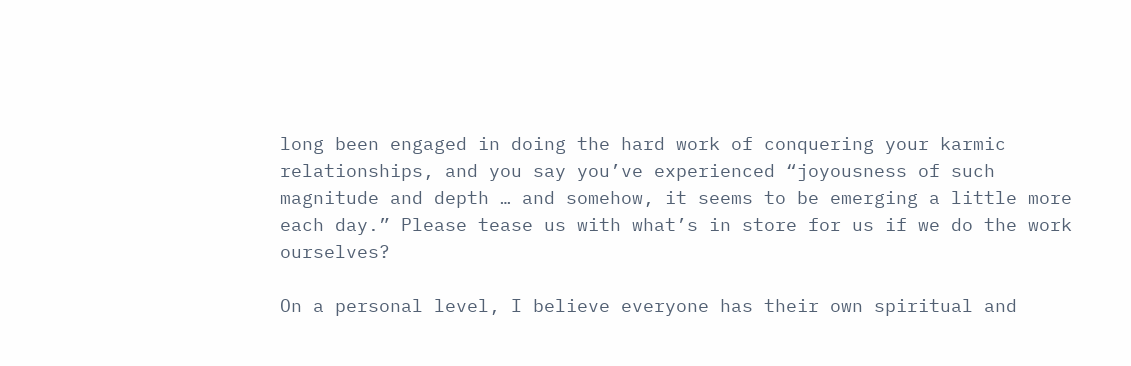long been engaged in doing the hard work of conquering your karmic relationships, and you say you’ve experienced “joyousness of such magnitude and depth … and somehow, it seems to be emerging a little more each day.” Please tease us with what’s in store for us if we do the work ourselves?

On a personal level, I believe everyone has their own spiritual and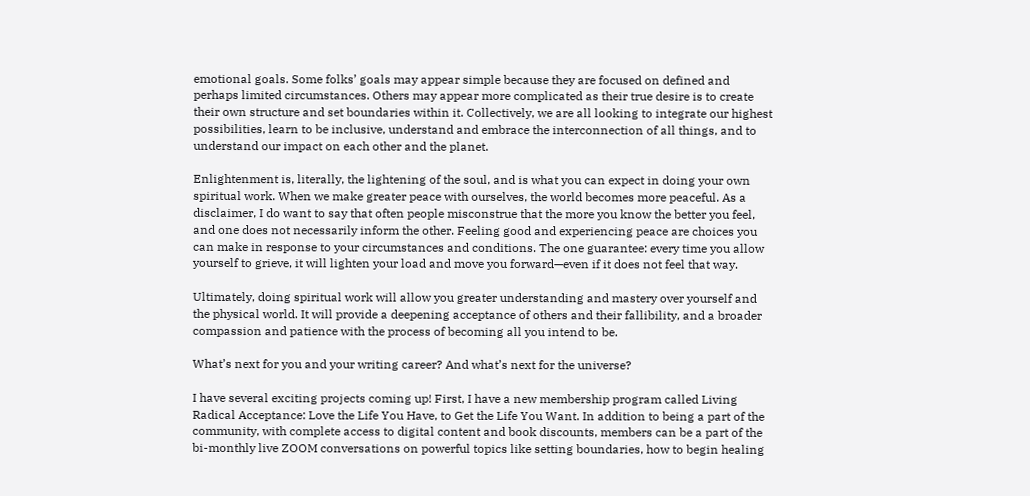emotional goals. Some folks’ goals may appear simple because they are focused on defined and perhaps limited circumstances. Others may appear more complicated as their true desire is to create their own structure and set boundaries within it. Collectively, we are all looking to integrate our highest possibilities, learn to be inclusive, understand and embrace the interconnection of all things, and to understand our impact on each other and the planet.

Enlightenment is, literally, the lightening of the soul, and is what you can expect in doing your own spiritual work. When we make greater peace with ourselves, the world becomes more peaceful. As a disclaimer, I do want to say that often people misconstrue that the more you know the better you feel, and one does not necessarily inform the other. Feeling good and experiencing peace are choices you can make in response to your circumstances and conditions. The one guarantee: every time you allow yourself to grieve, it will lighten your load and move you forward—even if it does not feel that way.

Ultimately, doing spiritual work will allow you greater understanding and mastery over yourself and the physical world. It will provide a deepening acceptance of others and their fallibility, and a broader compassion and patience with the process of becoming all you intend to be.

What’s next for you and your writing career? And what’s next for the universe?

I have several exciting projects coming up! First, I have a new membership program called Living Radical Acceptance: Love the Life You Have, to Get the Life You Want. In addition to being a part of the community, with complete access to digital content and book discounts, members can be a part of the bi-monthly live ZOOM conversations on powerful topics like setting boundaries, how to begin healing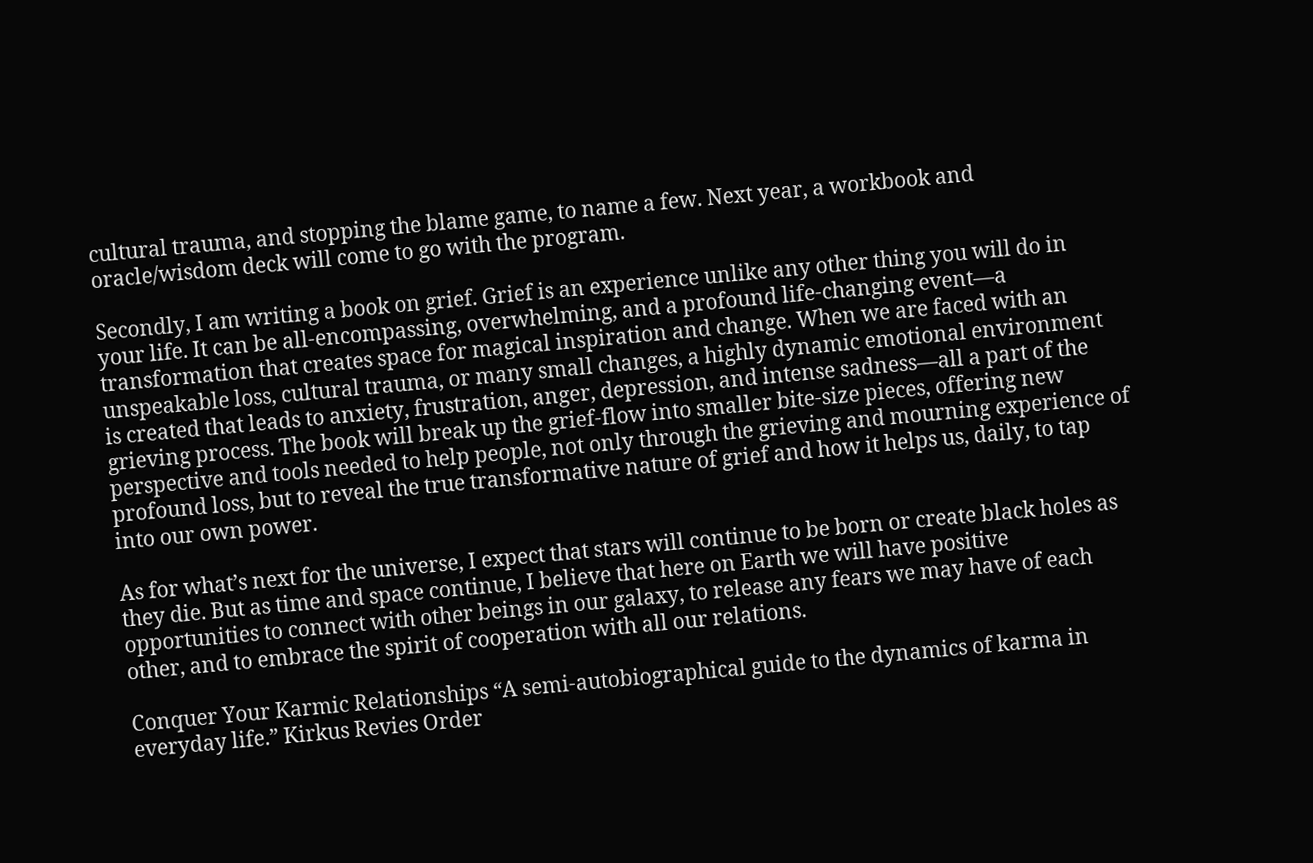cultural trauma, and stopping the blame game, to name a few. Next year, a workbook and oracle/wisdom deck will come to go with the program.

Secondly, I am writing a book on grief. Grief is an experience unlike any other thing you will do in your life. It can be all-encompassing, overwhelming, and a profound life-changing event—a transformation that creates space for magical inspiration and change. When we are faced with an unspeakable loss, cultural trauma, or many small changes, a highly dynamic emotional environment is created that leads to anxiety, frustration, anger, depression, and intense sadness—all a part of the grieving process. The book will break up the grief-flow into smaller bite-size pieces, offering new perspective and tools needed to help people, not only through the grieving and mourning experience of profound loss, but to reveal the true transformative nature of grief and how it helps us, daily, to tap into our own power.

As for what’s next for the universe, I expect that stars will continue to be born or create black holes as they die. But as time and space continue, I believe that here on Earth we will have positive opportunities to connect with other beings in our galaxy, to release any fears we may have of each other, and to embrace the spirit of cooperation with all our relations.

Conquer Your Karmic Relationships “A semi-autobiographical guide to the dynamics of karma in everyday life.” Kirkus Revies Order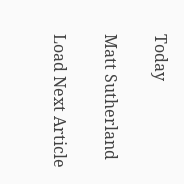Today

Matt Sutherland

Load Next Article